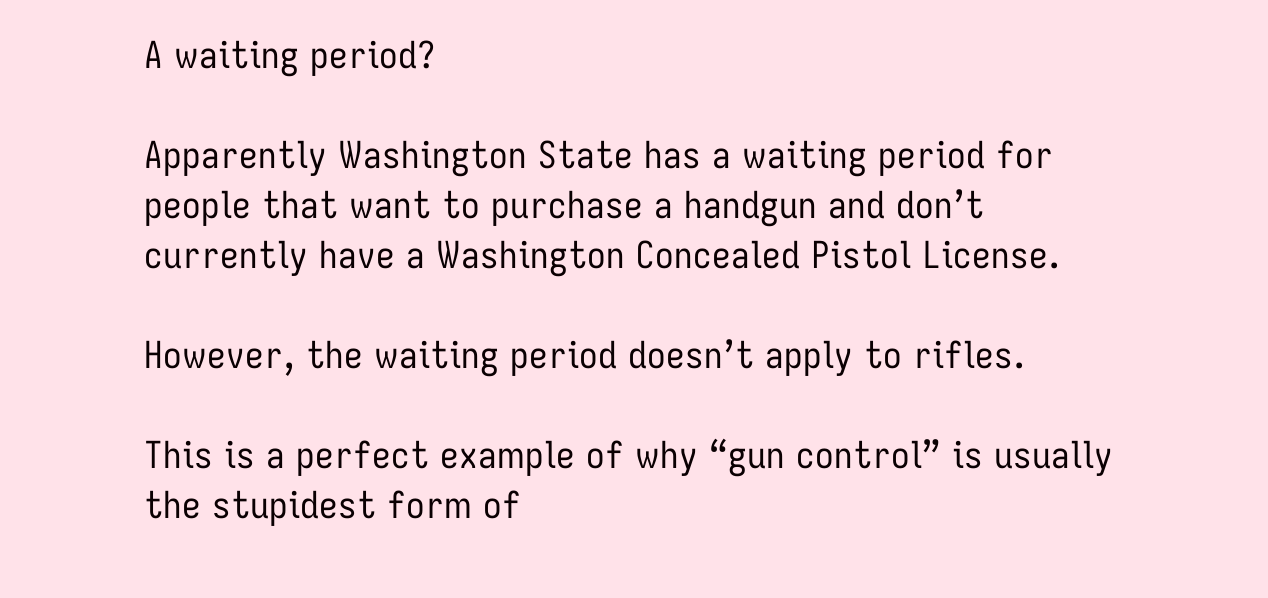A waiting period?

Apparently Washington State has a waiting period for people that want to purchase a handgun and don’t currently have a Washington Concealed Pistol License.

However, the waiting period doesn’t apply to rifles.

This is a perfect example of why “gun control” is usually the stupidest form of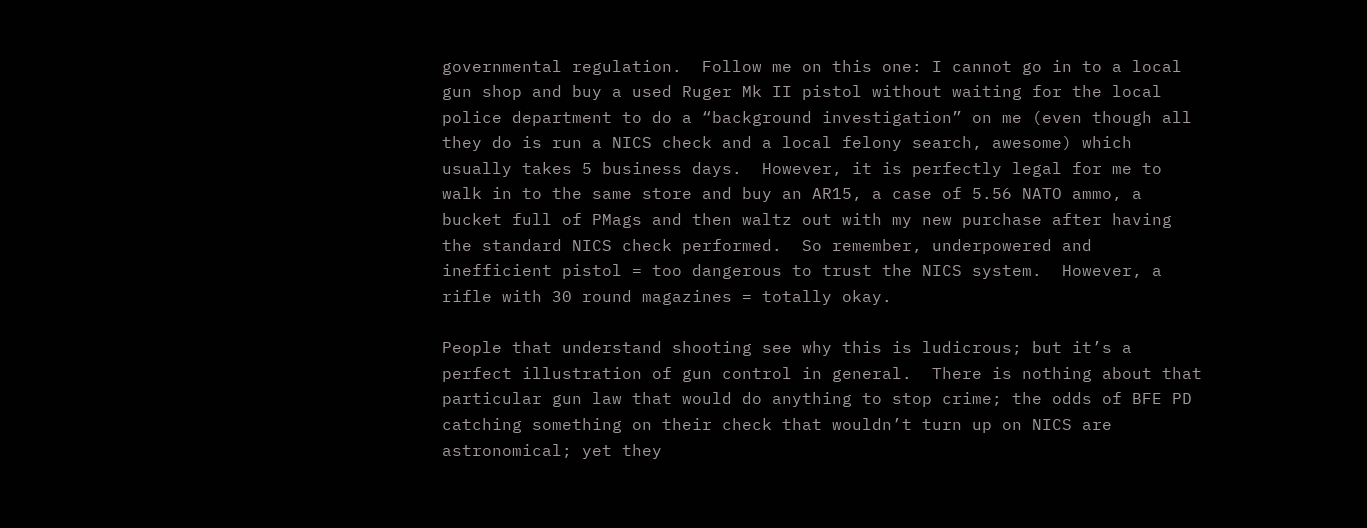governmental regulation.  Follow me on this one: I cannot go in to a local gun shop and buy a used Ruger Mk II pistol without waiting for the local police department to do a “background investigation” on me (even though all they do is run a NICS check and a local felony search, awesome) which usually takes 5 business days.  However, it is perfectly legal for me to walk in to the same store and buy an AR15, a case of 5.56 NATO ammo, a bucket full of PMags and then waltz out with my new purchase after having the standard NICS check performed.  So remember, underpowered and inefficient pistol = too dangerous to trust the NICS system.  However, a rifle with 30 round magazines = totally okay.

People that understand shooting see why this is ludicrous; but it’s a perfect illustration of gun control in general.  There is nothing about that particular gun law that would do anything to stop crime; the odds of BFE PD catching something on their check that wouldn’t turn up on NICS are astronomical; yet they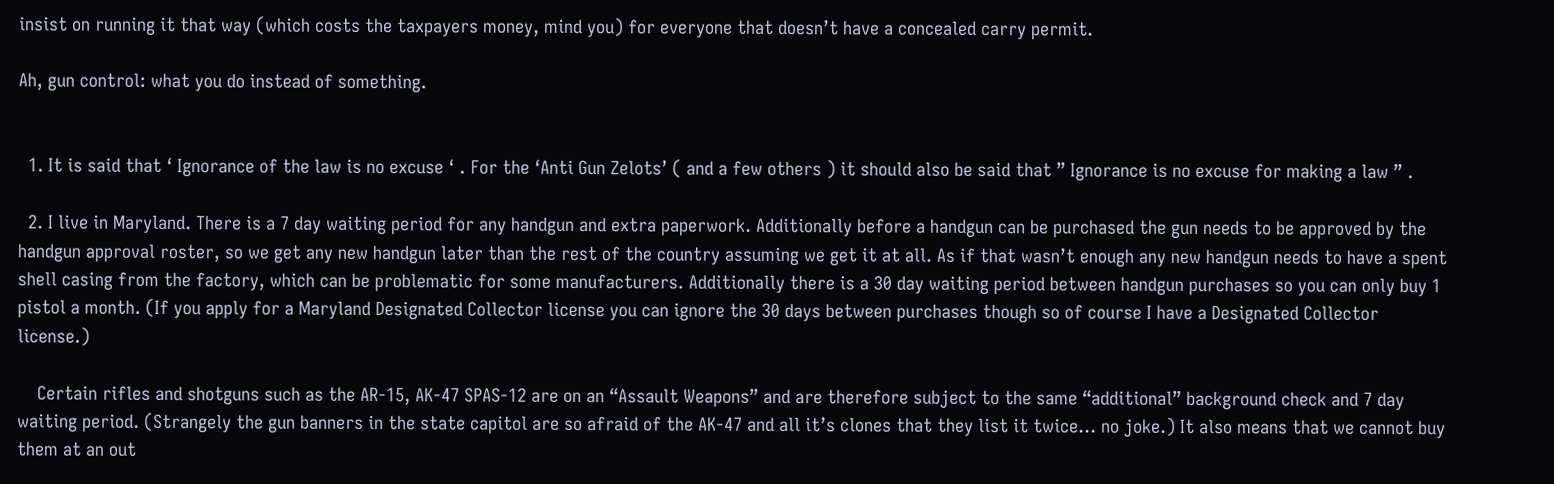insist on running it that way (which costs the taxpayers money, mind you) for everyone that doesn’t have a concealed carry permit.

Ah, gun control: what you do instead of something.


  1. It is said that ‘ Ignorance of the law is no excuse ‘ . For the ‘Anti Gun Zelots’ ( and a few others ) it should also be said that ” Ignorance is no excuse for making a law ” .

  2. I live in Maryland. There is a 7 day waiting period for any handgun and extra paperwork. Additionally before a handgun can be purchased the gun needs to be approved by the handgun approval roster, so we get any new handgun later than the rest of the country assuming we get it at all. As if that wasn’t enough any new handgun needs to have a spent shell casing from the factory, which can be problematic for some manufacturers. Additionally there is a 30 day waiting period between handgun purchases so you can only buy 1 pistol a month. (If you apply for a Maryland Designated Collector license you can ignore the 30 days between purchases though so of course I have a Designated Collector license.)

    Certain rifles and shotguns such as the AR-15, AK-47 SPAS-12 are on an “Assault Weapons” and are therefore subject to the same “additional” background check and 7 day waiting period. (Strangely the gun banners in the state capitol are so afraid of the AK-47 and all it’s clones that they list it twice… no joke.) It also means that we cannot buy them at an out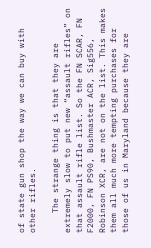of state gun shop the way we can buy with other rifles.

    The strange thing is that they are extremely slow to put new “assault rifles” on that assault rifle list. So the FN SCAR, FN F2000, FN PS90, Bushmaster ACR, Sig556, Robinson XCR, are not on the list. This makes them all much more tempting purchases for those of us in Maryland because they are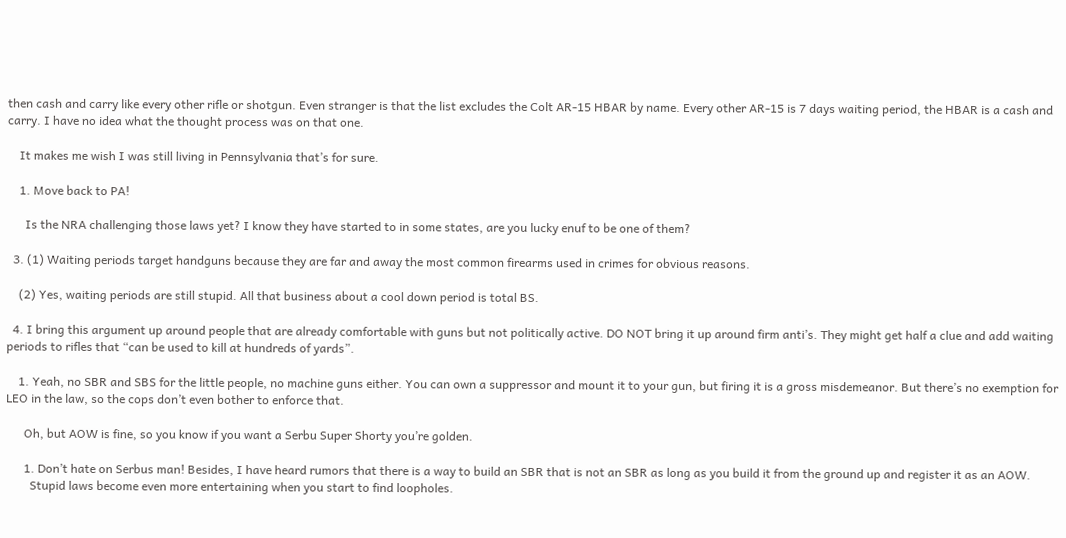then cash and carry like every other rifle or shotgun. Even stranger is that the list excludes the Colt AR-15 HBAR by name. Every other AR-15 is 7 days waiting period, the HBAR is a cash and carry. I have no idea what the thought process was on that one.

    It makes me wish I was still living in Pennsylvania that’s for sure.

    1. Move back to PA!

      Is the NRA challenging those laws yet? I know they have started to in some states, are you lucky enuf to be one of them?

  3. (1) Waiting periods target handguns because they are far and away the most common firearms used in crimes for obvious reasons.

    (2) Yes, waiting periods are still stupid. All that business about a cool down period is total BS.

  4. I bring this argument up around people that are already comfortable with guns but not politically active. DO NOT bring it up around firm anti’s. They might get half a clue and add waiting periods to rifles that “can be used to kill at hundreds of yards”.

    1. Yeah, no SBR and SBS for the little people, no machine guns either. You can own a suppressor and mount it to your gun, but firing it is a gross misdemeanor. But there’s no exemption for LEO in the law, so the cops don’t even bother to enforce that.

      Oh, but AOW is fine, so you know if you want a Serbu Super Shorty you’re golden.

      1. Don’t hate on Serbus man! Besides, I have heard rumors that there is a way to build an SBR that is not an SBR as long as you build it from the ground up and register it as an AOW.
        Stupid laws become even more entertaining when you start to find loopholes.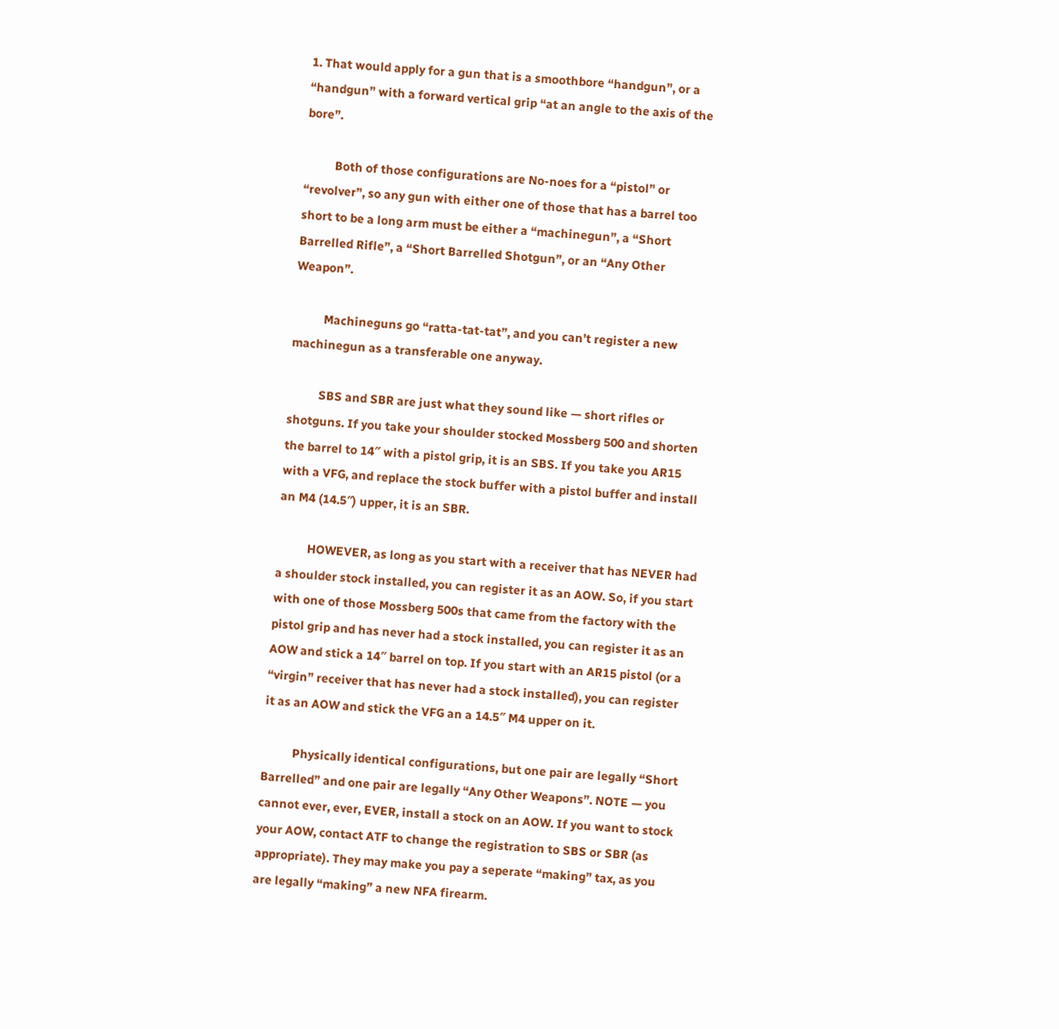1. That would apply for a gun that is a smoothbore “handgun”, or a “handgun” with a forward vertical grip “at an angle to the axis of the bore”.

          Both of those configurations are No-noes for a “pistol” or “revolver”, so any gun with either one of those that has a barrel too short to be a long arm must be either a “machinegun”, a “Short Barrelled Rifle”, a “Short Barrelled Shotgun”, or an “Any Other Weapon”.

          Machineguns go “ratta-tat-tat”, and you can’t register a new machinegun as a transferable one anyway.

          SBS and SBR are just what they sound like — short rifles or shotguns. If you take your shoulder stocked Mossberg 500 and shorten the barrel to 14″ with a pistol grip, it is an SBS. If you take you AR15 with a VFG, and replace the stock buffer with a pistol buffer and install an M4 (14.5″) upper, it is an SBR.

          HOWEVER, as long as you start with a receiver that has NEVER had a shoulder stock installed, you can register it as an AOW. So, if you start with one of those Mossberg 500s that came from the factory with the pistol grip and has never had a stock installed, you can register it as an AOW and stick a 14″ barrel on top. If you start with an AR15 pistol (or a “virgin” receiver that has never had a stock installed), you can register it as an AOW and stick the VFG an a 14.5″ M4 upper on it.

          Physically identical configurations, but one pair are legally “Short Barrelled” and one pair are legally “Any Other Weapons”. NOTE — you cannot ever, ever, EVER, install a stock on an AOW. If you want to stock your AOW, contact ATF to change the registration to SBS or SBR (as appropriate). They may make you pay a seperate “making” tax, as you are legally “making” a new NFA firearm.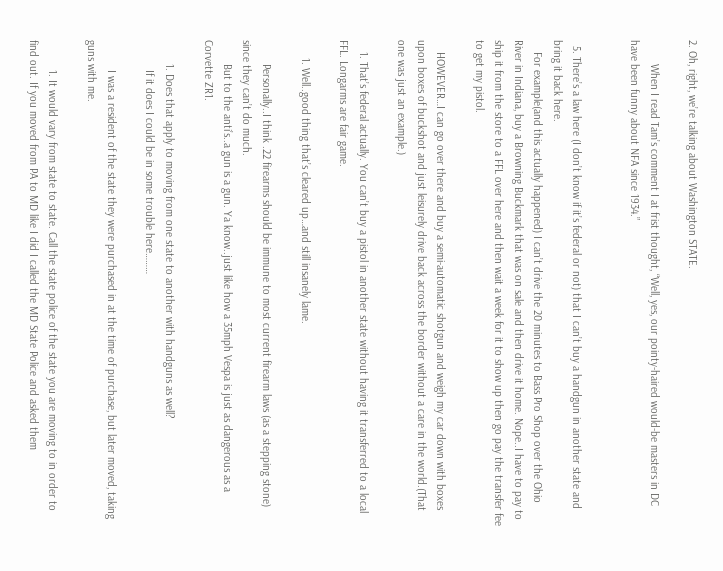2. Oh, right, we’re talking about Washington STATE.

        When I read Tam’s comment I at frist thought, “Well, yes, our pointy-haired would-be masters in DC have been funny about NFA since 1934.”


  5. There’s a law here (I don’t know if it’s federal or not) that I can’t buy a handgun in another state and bring it back here.
    For example(and this actually happened) I can’t drive the 20 minutes to Bass Pro Shop over the Ohio River in Indiana, buy a Browning Buckmark that was on sale and then drive it home. Nope..I have to pay to ship it from the store to a FFL over here and then wait a week for it to show up then go pay the transfer fee to get my pistol.

    HOWEVER…I can go over there and buy a semi-automatic shotgun and weigh my car down with boxes upon boxes of buckshot and just leisurely drive back across the border without a care in the world.(That one was just an example.)

    1. That’s federal actually. You can’t buy a pistol in another state without having it transferred to a local FFL. Longarms are fair game.

      1. Well..good thing that’s cleared up…and still insanely lame.

        Personally..I think .22 firearms should be immune to most current firearm laws (as a stepping stone) since they can’t do much.
        But to the anti’s..a gun is a gun. Ya know..just like how a 35mph Vespa is just as dangerous as a Corvette ZR1.

        1. Does that apply to moving from one state to another with handguns as well?
          If it does I could be in some trouble here………

          I was a resident of the state they were purchased in at the time of purchase, but later moved, taking guns with me.

          1. It would vary from state to state. Call the state police of the state you are moving to in order to find out. If you moved from PA to MD like I did I called the MD State Police and asked them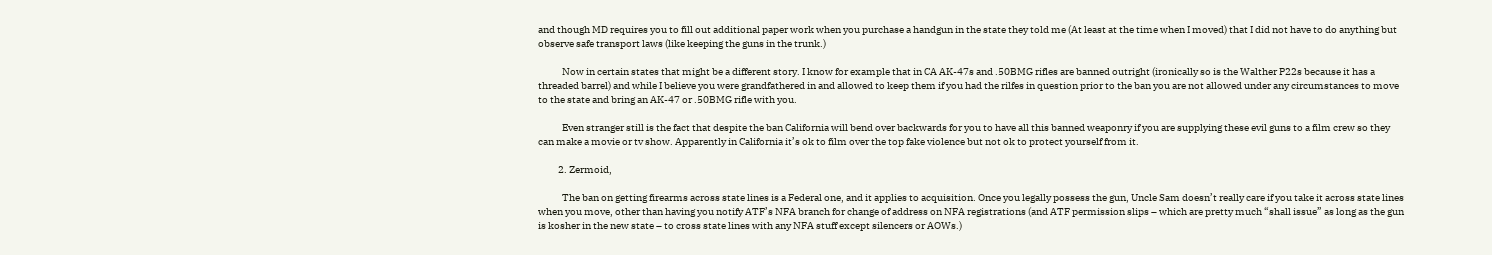and though MD requires you to fill out additional paper work when you purchase a handgun in the state they told me (At least at the time when I moved) that I did not have to do anything but observe safe transport laws (like keeping the guns in the trunk.)

            Now in certain states that might be a different story. I know for example that in CA AK-47s and .50BMG rifles are banned outright (ironically so is the Walther P22s because it has a threaded barrel) and while I believe you were grandfathered in and allowed to keep them if you had the rilfes in question prior to the ban you are not allowed under any circumstances to move to the state and bring an AK-47 or .50BMG rifle with you.

            Even stranger still is the fact that despite the ban California will bend over backwards for you to have all this banned weaponry if you are supplying these evil guns to a film crew so they can make a movie or tv show. Apparently in California it’s ok to film over the top fake violence but not ok to protect yourself from it.

          2. Zermoid,

            The ban on getting firearms across state lines is a Federal one, and it applies to acquisition. Once you legally possess the gun, Uncle Sam doesn’t really care if you take it across state lines when you move, other than having you notify ATF’s NFA branch for change of address on NFA registrations (and ATF permission slips – which are pretty much “shall issue” as long as the gun is kosher in the new state – to cross state lines with any NFA stuff except silencers or AOWs.)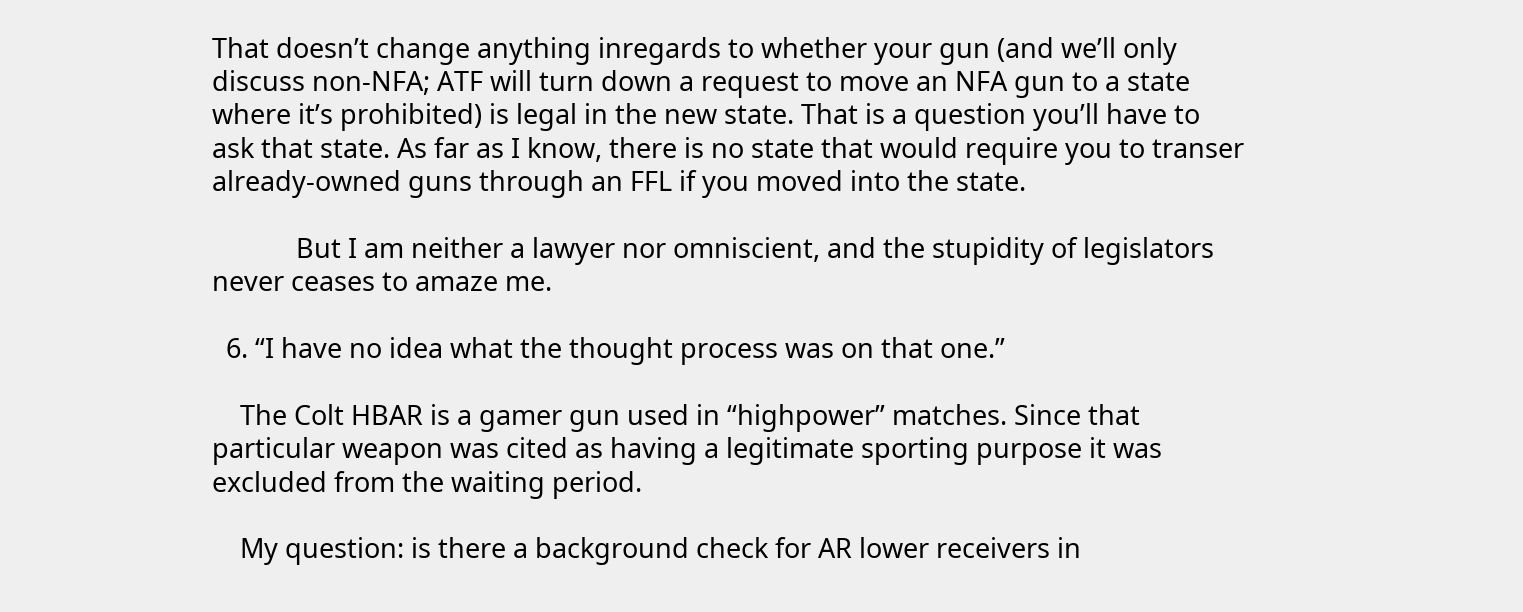That doesn’t change anything inregards to whether your gun (and we’ll only discuss non-NFA; ATF will turn down a request to move an NFA gun to a state where it’s prohibited) is legal in the new state. That is a question you’ll have to ask that state. As far as I know, there is no state that would require you to transer already-owned guns through an FFL if you moved into the state.

            But I am neither a lawyer nor omniscient, and the stupidity of legislators never ceases to amaze me.

  6. “I have no idea what the thought process was on that one.”

    The Colt HBAR is a gamer gun used in “highpower” matches. Since that particular weapon was cited as having a legitimate sporting purpose it was excluded from the waiting period.

    My question: is there a background check for AR lower receivers in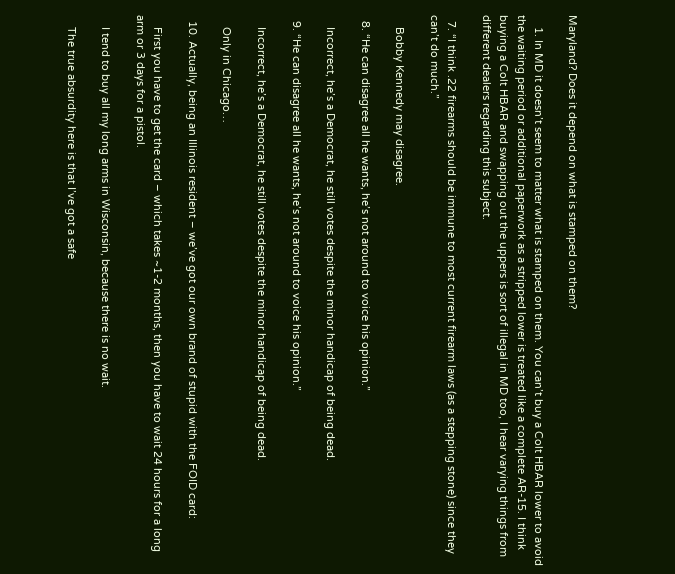Maryland? Does it depend on what is stamped on them?

    1. In MD it doesn’t seem to matter what is stamped on them. You can’t buy a Colt HBAR lower to avoid the waiting period or additional paperwork as a stripped lower is treated like a complete AR-15. I think buying a Colt HBAR and swapping out the uppers is sort of illegal in MD too, I hear varying things from different dealers regarding this subject.

  7. “I think .22 firearms should be immune to most current firearm laws (as a stepping stone) since they can’t do much.”

    Bobby Kennedy may disagree.

  8. “He can disagree all he wants, he’s not around to voice his opinion.”

    Incorrect, he’s a Democrat, he still votes despite the minor handicap of being dead.

  9. “He can disagree all he wants, he’s not around to voice his opinion.”

    Incorrect, he’s a Democrat, he still votes despite the minor handicap of being dead.

    Only in Chicago…

  10. Actually, being an Illinois resident – we’ve got our own brand of stupid with the FOID card:

    First you have to get the card – which takes ~1-2 months, then you have to wait 24 hours for a long arm or 3 days for a pistol.

    I tend to buy all my long arms in Wisconsin, because there is no wait.

    The true absurdity here is that I’ve got a safe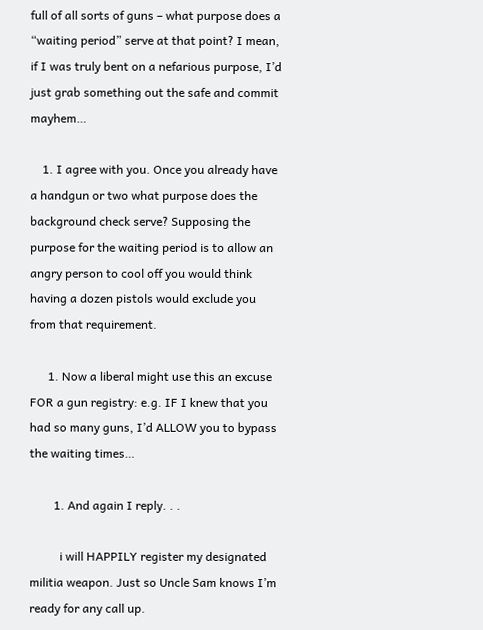full of all sorts of guns – what purpose does a “waiting period” serve at that point? I mean, if I was truly bent on a nefarious purpose, I’d just grab something out the safe and commit mayhem…

    1. I agree with you. Once you already have a handgun or two what purpose does the background check serve? Supposing the purpose for the waiting period is to allow an angry person to cool off you would think having a dozen pistols would exclude you from that requirement.

      1. Now a liberal might use this an excuse FOR a gun registry: e.g. IF I knew that you had so many guns, I’d ALLOW you to bypass the waiting times…

        1. And again I reply. . .

          i will HAPPILY register my designated militia weapon. Just so Uncle Sam knows I’m ready for any call up.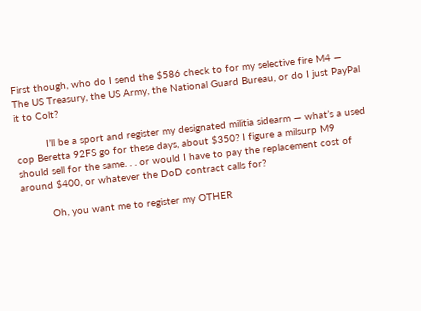First though, who do I send the $586 check to for my selective fire M4 — The US Treasury, the US Army, the National Guard Bureau, or do I just PayPal it to Colt?

          I’ll be a sport and register my designated militia sidearm — what’s a used cop Beretta 92FS go for these days, about $350? I figure a milsurp M9 should sell for the same. . . or would I have to pay the replacement cost of around $400, or whatever the DoD contract calls for?

          Oh, you want me to register my OTHER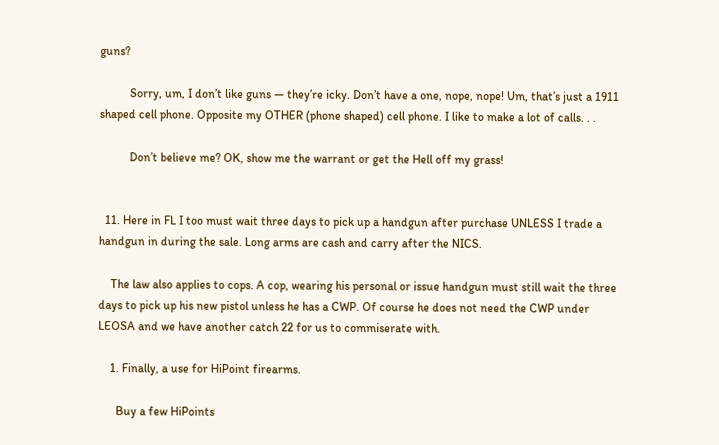guns?

          Sorry, um, I don’t like guns — they’re icky. Don’t have a one, nope, nope! Um, that’s just a 1911 shaped cell phone. Opposite my OTHER (phone shaped) cell phone. I like to make a lot of calls. . .

          Don’t believe me? OK, show me the warrant or get the Hell off my grass!


  11. Here in FL I too must wait three days to pick up a handgun after purchase UNLESS I trade a handgun in during the sale. Long arms are cash and carry after the NICS.

    The law also applies to cops. A cop, wearing his personal or issue handgun must still wait the three days to pick up his new pistol unless he has a CWP. Of course he does not need the CWP under LEOSA and we have another catch 22 for us to commiserate with.

    1. Finally, a use for HiPoint firearms.

      Buy a few HiPoints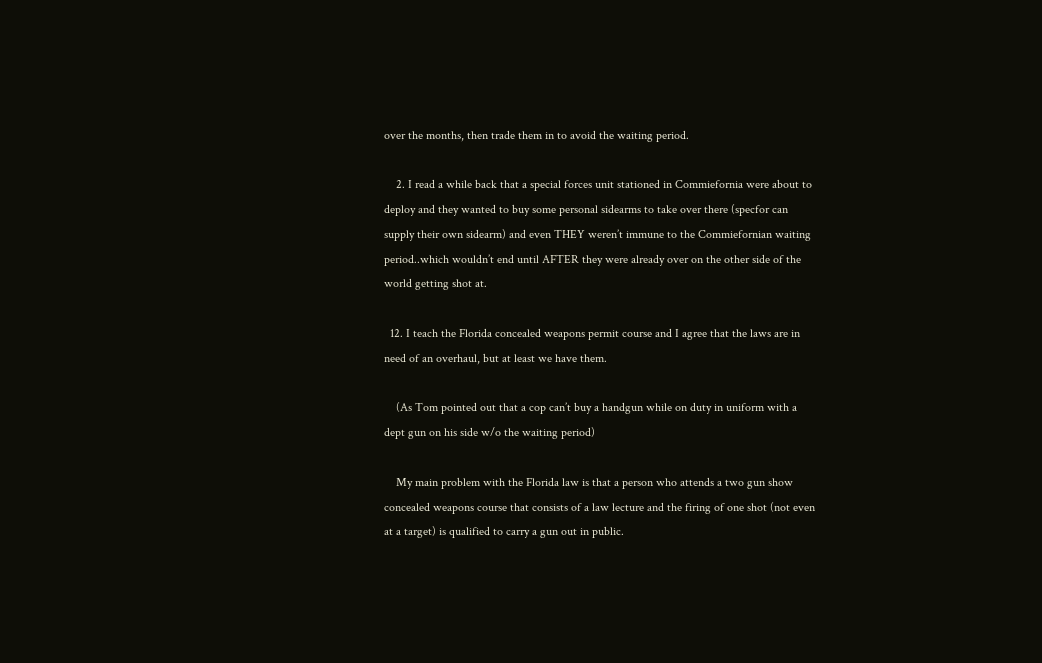over the months, then trade them in to avoid the waiting period.

    2. I read a while back that a special forces unit stationed in Commiefornia were about to deploy and they wanted to buy some personal sidearms to take over there (specfor can supply their own sidearm) and even THEY weren’t immune to the Commiefornian waiting period..which wouldn’t end until AFTER they were already over on the other side of the world getting shot at.

  12. I teach the Florida concealed weapons permit course and I agree that the laws are in need of an overhaul, but at least we have them.

    (As Tom pointed out that a cop can’t buy a handgun while on duty in uniform with a dept gun on his side w/o the waiting period)

    My main problem with the Florida law is that a person who attends a two gun show concealed weapons course that consists of a law lecture and the firing of one shot (not even at a target) is qualified to carry a gun out in public.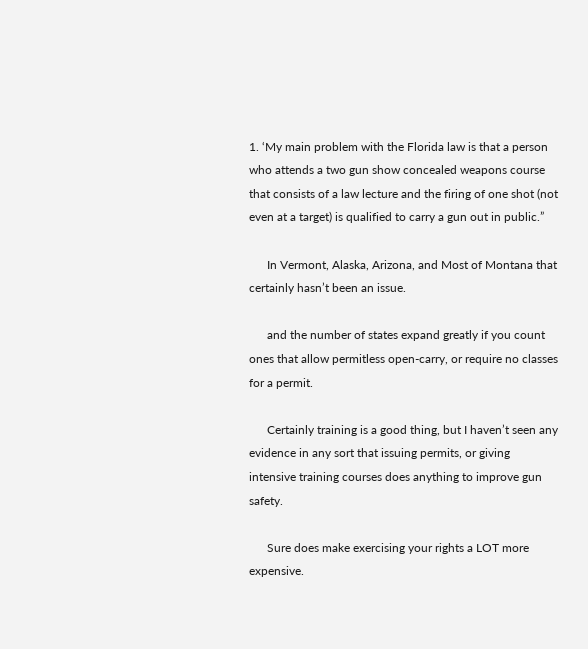1. ‘My main problem with the Florida law is that a person who attends a two gun show concealed weapons course that consists of a law lecture and the firing of one shot (not even at a target) is qualified to carry a gun out in public.”

      In Vermont, Alaska, Arizona, and Most of Montana that certainly hasn’t been an issue.

      and the number of states expand greatly if you count ones that allow permitless open-carry, or require no classes for a permit.

      Certainly training is a good thing, but I haven’t seen any evidence in any sort that issuing permits, or giving intensive training courses does anything to improve gun safety.

      Sure does make exercising your rights a LOT more expensive.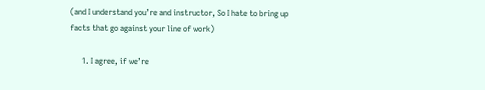(and I understand you’re and instructor, So I hate to bring up facts that go against your line of work)

      1. I agree, if we’re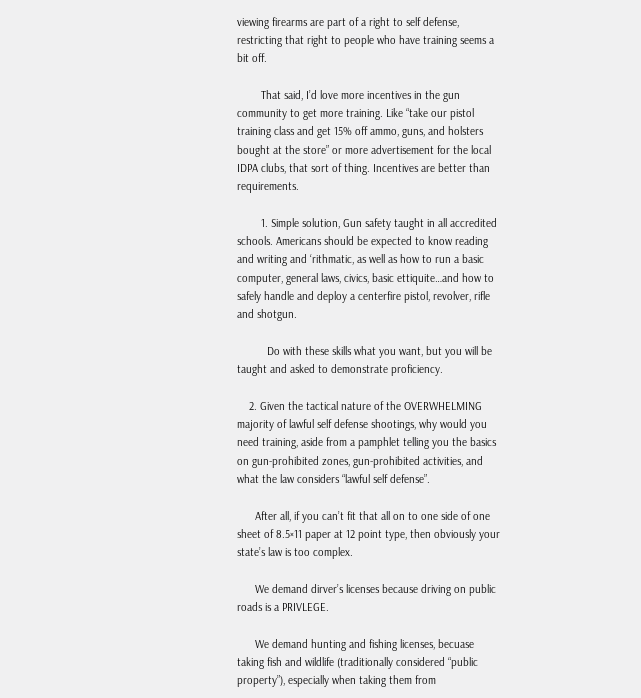viewing firearms are part of a right to self defense, restricting that right to people who have training seems a bit off.

        That said, I’d love more incentives in the gun community to get more training. Like “take our pistol training class and get 15% off ammo, guns, and holsters bought at the store” or more advertisement for the local IDPA clubs, that sort of thing. Incentives are better than requirements.

        1. Simple solution, Gun safety taught in all accredited schools. Americans should be expected to know reading and writing and ‘rithmatic, as well as how to run a basic computer, general laws, civics, basic ettiquite…and how to safely handle and deploy a centerfire pistol, revolver, rifle and shotgun.

          Do with these skills what you want, but you will be taught and asked to demonstrate proficiency.

    2. Given the tactical nature of the OVERWHELMING majority of lawful self defense shootings, why would you need training, aside from a pamphlet telling you the basics on gun-prohibited zones, gun-prohibited activities, and what the law considers “lawful self defense”.

      After all, if you can’t fit that all on to one side of one sheet of 8.5×11 paper at 12 point type, then obviously your state’s law is too complex.

      We demand dirver’s licenses because driving on public roads is a PRIVLEGE.

      We demand hunting and fishing licenses, becuase taking fish and wildlife (traditionally considered “public property”), especially when taking them from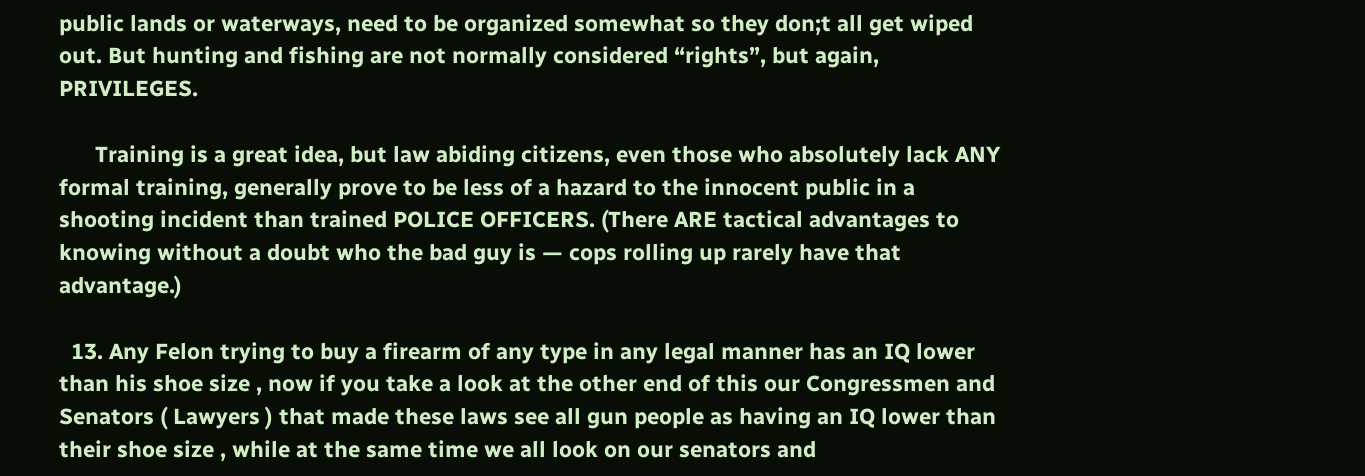public lands or waterways, need to be organized somewhat so they don;t all get wiped out. But hunting and fishing are not normally considered “rights”, but again, PRIVILEGES.

      Training is a great idea, but law abiding citizens, even those who absolutely lack ANY formal training, generally prove to be less of a hazard to the innocent public in a shooting incident than trained POLICE OFFICERS. (There ARE tactical advantages to knowing without a doubt who the bad guy is — cops rolling up rarely have that advantage.)

  13. Any Felon trying to buy a firearm of any type in any legal manner has an IQ lower than his shoe size , now if you take a look at the other end of this our Congressmen and Senators ( Lawyers ) that made these laws see all gun people as having an IQ lower than their shoe size , while at the same time we all look on our senators and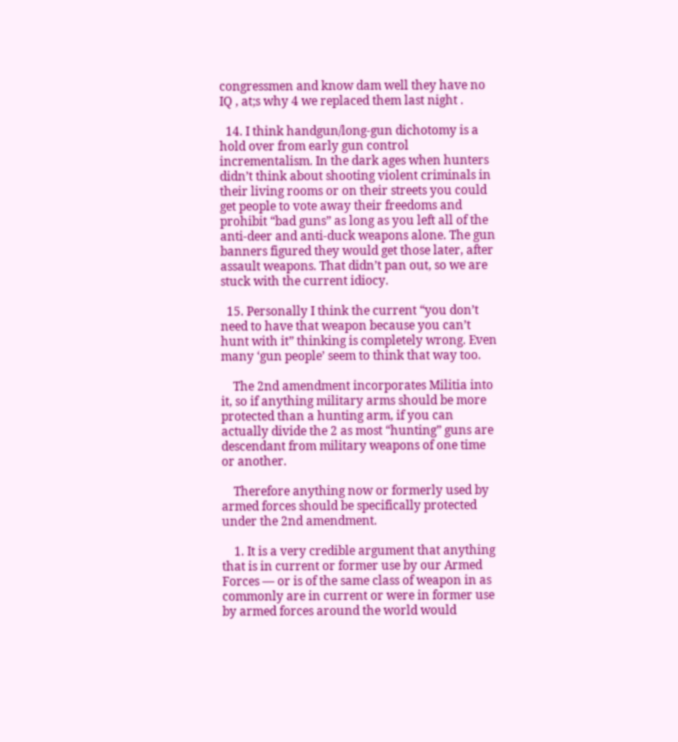congressmen and know dam well they have no IQ , at;s why 4 we replaced them last night .

  14. I think handgun/long-gun dichotomy is a hold over from early gun control incrementalism. In the dark ages when hunters didn’t think about shooting violent criminals in their living rooms or on their streets you could get people to vote away their freedoms and prohibit “bad guns” as long as you left all of the anti-deer and anti-duck weapons alone. The gun banners figured they would get those later, after assault weapons. That didn’t pan out, so we are stuck with the current idiocy.

  15. Personally I think the current “you don’t need to have that weapon because you can’t hunt with it” thinking is completely wrong. Even many ‘gun people’ seem to think that way too.

    The 2nd amendment incorporates Militia into it, so if anything military arms should be more protected than a hunting arm, if you can actually divide the 2 as most “hunting” guns are descendant from military weapons of one time or another.

    Therefore anything now or formerly used by armed forces should be specifically protected under the 2nd amendment.

    1. It is a very credible argument that anything that is in current or former use by our Armed Forces — or is of the same class of weapon in as commonly are in current or were in former use by armed forces around the world would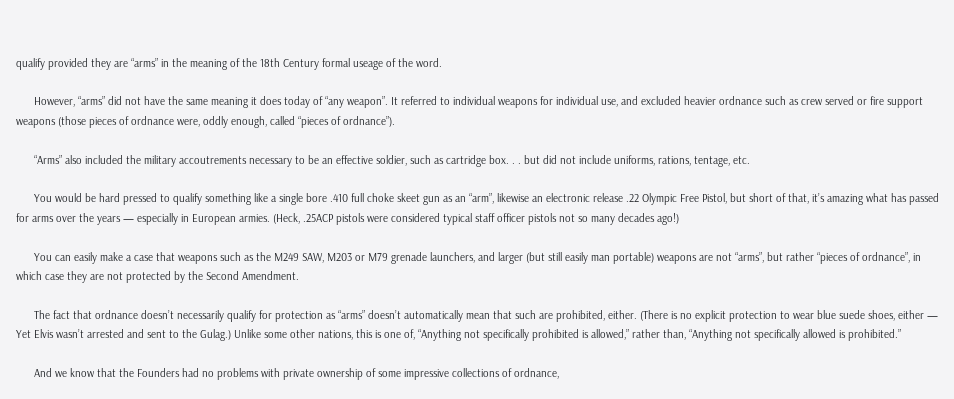qualify provided they are “arms” in the meaning of the 18th Century formal useage of the word.

      However, “arms” did not have the same meaning it does today of “any weapon”. It referred to individual weapons for individual use, and excluded heavier ordnance such as crew served or fire support weapons (those pieces of ordnance were, oddly enough, called “pieces of ordnance”).

      “Arms” also included the military accoutrements necessary to be an effective soldier, such as cartridge box. . . but did not include uniforms, rations, tentage, etc.

      You would be hard pressed to qualify something like a single bore .410 full choke skeet gun as an “arm”, likewise an electronic release .22 Olympic Free Pistol, but short of that, it’s amazing what has passed for arms over the years — especially in European armies. (Heck, .25ACP pistols were considered typical staff officer pistols not so many decades ago!)

      You can easily make a case that weapons such as the M249 SAW, M203 or M79 grenade launchers, and larger (but still easily man portable) weapons are not “arms”, but rather “pieces of ordnance”, in which case they are not protected by the Second Amendment.

      The fact that ordnance doesn’t necessarily qualify for protection as “arms” doesn’t automatically mean that such are prohibited, either. (There is no explicit protection to wear blue suede shoes, either — Yet Elvis wasn’t arrested and sent to the Gulag.) Unlike some other nations, this is one of, “Anything not specifically prohibited is allowed,” rather than, “Anything not specifically allowed is prohibited.”

      And we know that the Founders had no problems with private ownership of some impressive collections of ordnance,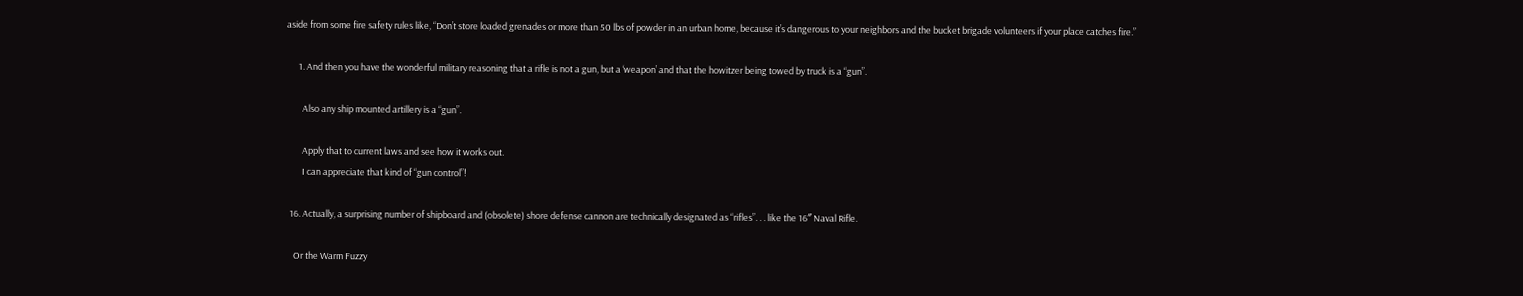aside from some fire safety rules like, “Don’t store loaded grenades or more than 50 lbs of powder in an urban home, because it’s dangerous to your neighbors and the bucket brigade volunteers if your place catches fire.”

      1. And then you have the wonderful military reasoning that a rifle is not a gun, but a ‘weapon’ and that the howitzer being towed by truck is a “gun”.

        Also any ship mounted artillery is a “gun”.

        Apply that to current laws and see how it works out.
        I can appreciate that kind of “gun control”!

  16. Actually, a surprising number of shipboard and (obsolete) shore defense cannon are technically designated as “rifles”. . . like the 16″ Naval Rifle.

    Or the Warm Fuzzy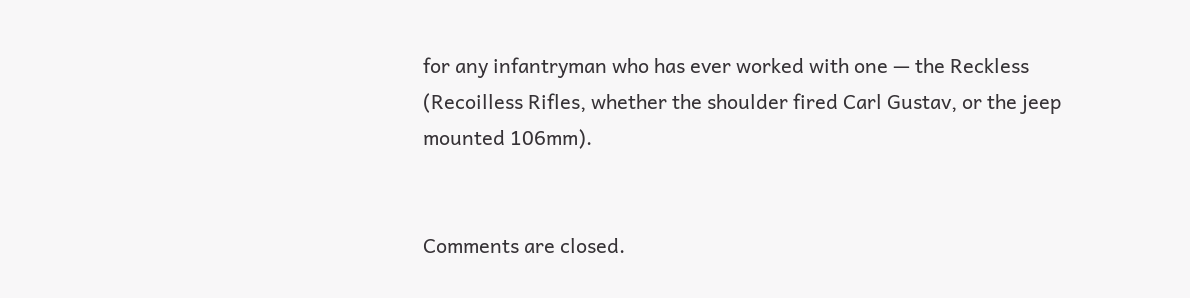for any infantryman who has ever worked with one — the Reckless (Recoilless Rifles, whether the shoulder fired Carl Gustav, or the jeep mounted 106mm).


Comments are closed.